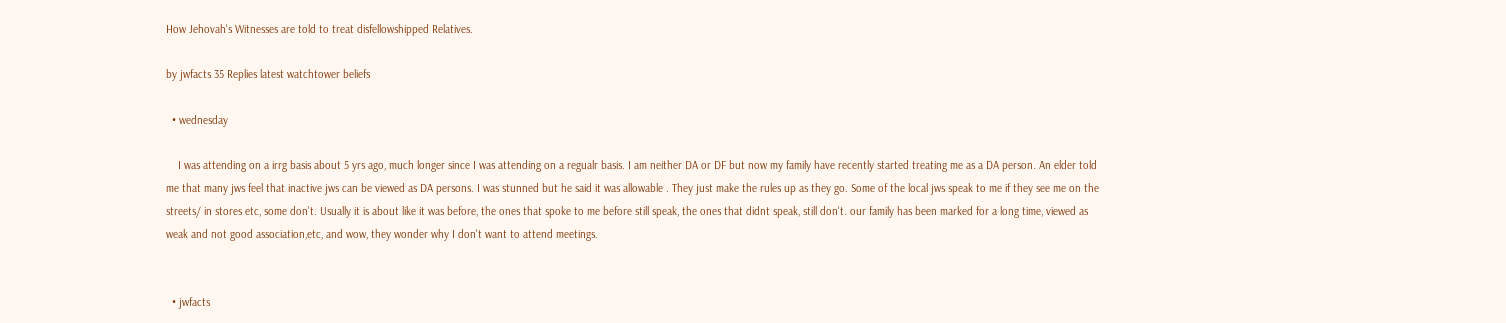How Jehovah's Witnesses are told to treat disfellowshipped Relatives.

by jwfacts 35 Replies latest watchtower beliefs

  • wednesday

    I was attending on a irrg basis about 5 yrs ago, much longer since I was attending on a regualr basis. I am neither DA or DF but now my family have recently started treating me as a DA person. An elder told me that many jws feel that inactive jws can be viewed as DA persons. I was stunned but he said it was allowable . They just make the rules up as they go. Some of the local jws speak to me if they see me on the streets/ in stores etc, some don't. Usually it is about like it was before, the ones that spoke to me before still speak, the ones that didnt speak, still don't. our family has been marked for a long time, viewed as weak and not good association,etc, and wow, they wonder why I don't want to attend meetings.


  • jwfacts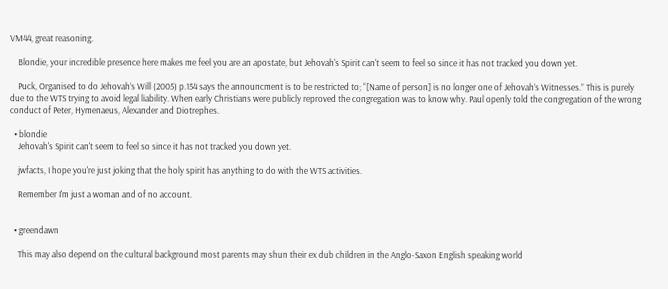VM44, great reasoning.

    Blondie, your incredible presence here makes me feel you are an apostate, but Jehovah's Spirit can't seem to feel so since it has not tracked you down yet.

    Puck, Organised to do Jehovah’s Will (2005) p.154 says the announcment is to be restricted to; “[Name of person] is no longer one of Jehovah’s Witnesses.” This is purely due to the WTS trying to avoid legal liability. When early Christians were publicly reproved the congregation was to know why. Paul openly told the congregation of the wrong conduct of Peter, Hymenaeus, Alexander and Diotrephes.

  • blondie
    Jehovah's Spirit can't seem to feel so since it has not tracked you down yet.

    jwfacts, I hope you're just joking that the holy spirit has anything to do with the WTS activities.

    Remember I'm just a woman and of no account.


  • greendawn

    This may also depend on the cultural background most parents may shun their ex dub children in the Anglo-Saxon English speaking world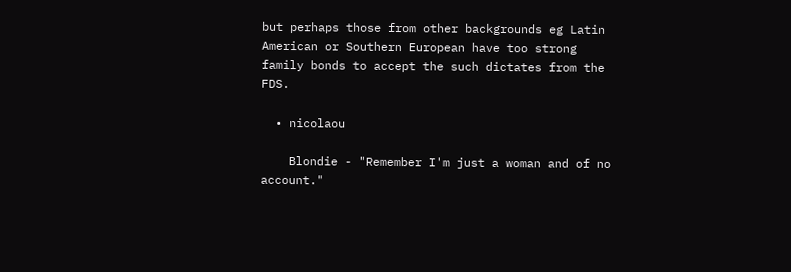but perhaps those from other backgrounds eg Latin American or Southern European have too strong family bonds to accept the such dictates from the FDS.

  • nicolaou

    Blondie - "Remember I'm just a woman and of no account."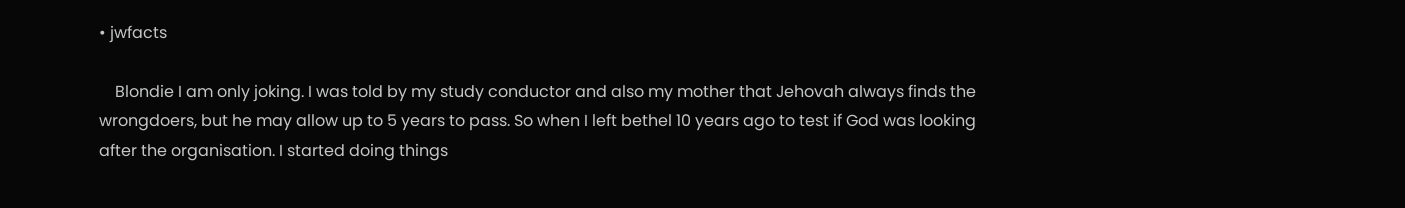• jwfacts

    Blondie I am only joking. I was told by my study conductor and also my mother that Jehovah always finds the wrongdoers, but he may allow up to 5 years to pass. So when I left bethel 10 years ago to test if God was looking after the organisation. I started doing things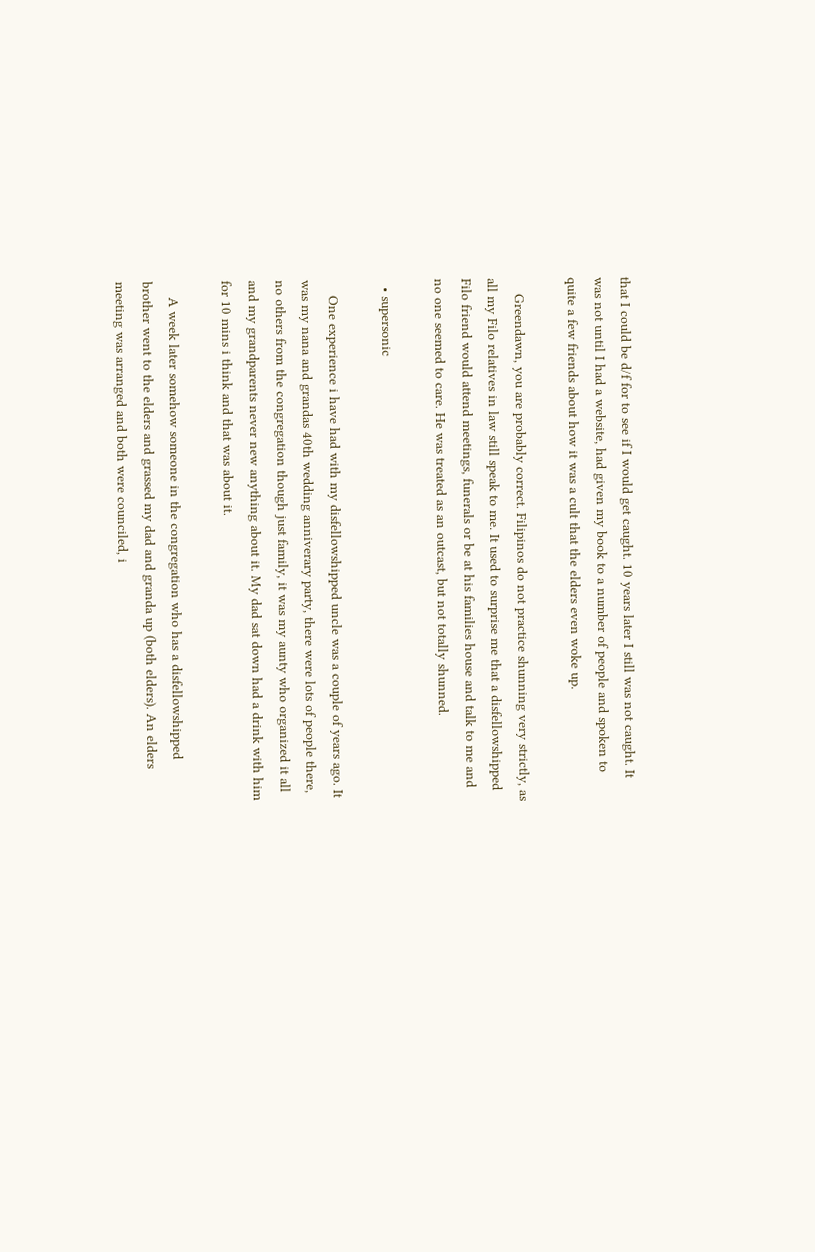that I could be d/f for to see if I would get caught. 10 years later I still was not caught. It was not until I had a website, had given my book to a number of people and spoken to quite a few friends about how it was a cult that the elders even woke up.

    Greendawn, you are probably correct. Filipinos do not practice shunning very strictly, as all my Filo relatives in law still speak to me. It used to surprise me that a disfellowshipped Filo friend would attend meetings, funerals or be at his families house and talk to me and no one seemed to care. He was treated as an outcast, but not totally shunned.

  • supersonic

    One experience i have had with my disfellowshipped uncle was a couple of years ago. It was my nana and grandas 40th wedding anniverary party, there were lots of people there, no others from the congregation though just family, it was my aunty who organized it all and my grandparents never new anything about it. My dad sat down had a drink with him for 10 mins i think and that was about it.

    A week later somehow someone in the congregation who has a disfellowshipped brother went to the elders and grassed my dad and granda up (both elders). An elders meeting was arranged and both were counciled, i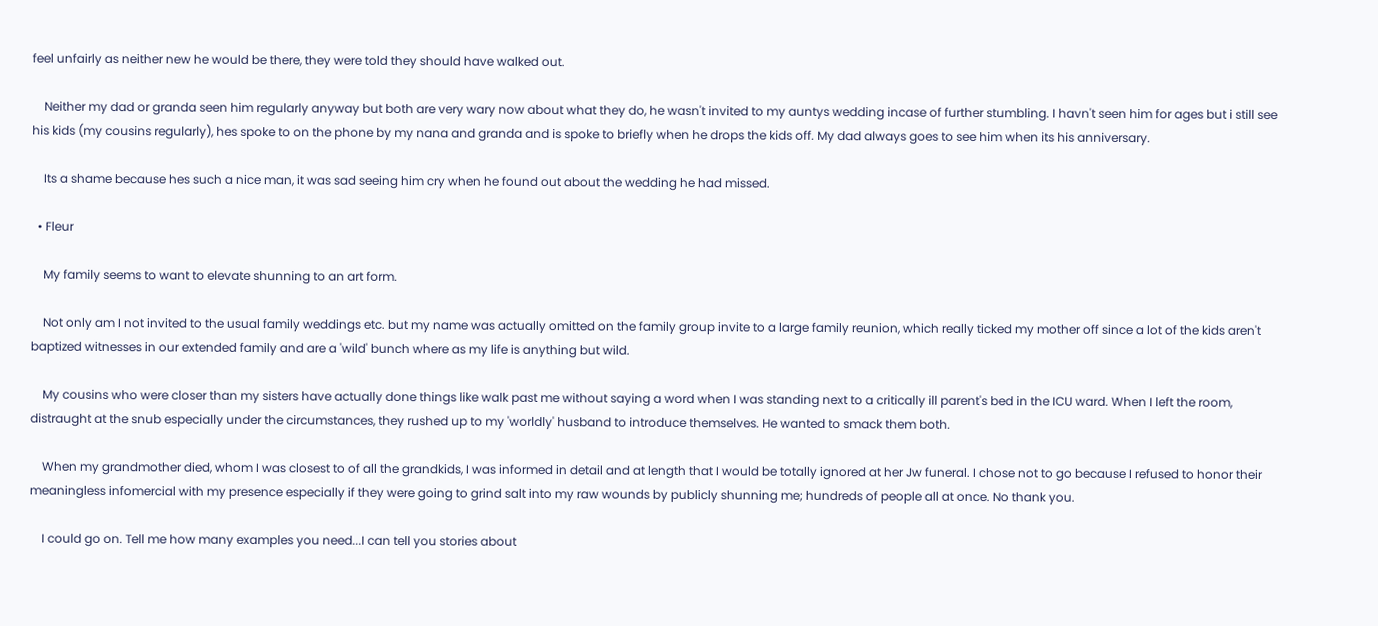feel unfairly as neither new he would be there, they were told they should have walked out.

    Neither my dad or granda seen him regularly anyway but both are very wary now about what they do, he wasn't invited to my auntys wedding incase of further stumbling. I havn't seen him for ages but i still see his kids (my cousins regularly), hes spoke to on the phone by my nana and granda and is spoke to briefly when he drops the kids off. My dad always goes to see him when its his anniversary.

    Its a shame because hes such a nice man, it was sad seeing him cry when he found out about the wedding he had missed.

  • Fleur

    My family seems to want to elevate shunning to an art form.

    Not only am I not invited to the usual family weddings etc. but my name was actually omitted on the family group invite to a large family reunion, which really ticked my mother off since a lot of the kids aren't baptized witnesses in our extended family and are a 'wild' bunch where as my life is anything but wild.

    My cousins who were closer than my sisters have actually done things like walk past me without saying a word when I was standing next to a critically ill parent's bed in the ICU ward. When I left the room, distraught at the snub especially under the circumstances, they rushed up to my 'worldly' husband to introduce themselves. He wanted to smack them both.

    When my grandmother died, whom I was closest to of all the grandkids, I was informed in detail and at length that I would be totally ignored at her Jw funeral. I chose not to go because I refused to honor their meaningless infomercial with my presence especially if they were going to grind salt into my raw wounds by publicly shunning me; hundreds of people all at once. No thank you.

    I could go on. Tell me how many examples you need...I can tell you stories about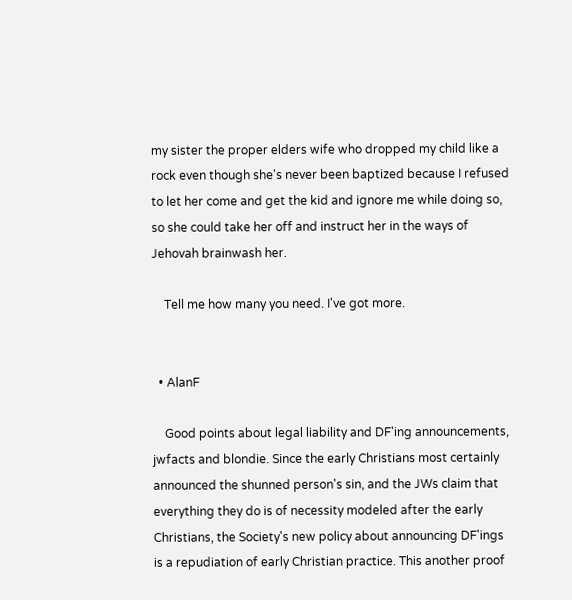my sister the proper elders wife who dropped my child like a rock even though she's never been baptized because I refused to let her come and get the kid and ignore me while doing so, so she could take her off and instruct her in the ways of Jehovah brainwash her.

    Tell me how many you need. I've got more.


  • AlanF

    Good points about legal liability and DF'ing announcements, jwfacts and blondie. Since the early Christians most certainly announced the shunned person's sin, and the JWs claim that everything they do is of necessity modeled after the early Christians, the Society's new policy about announcing DF'ings is a repudiation of early Christian practice. This another proof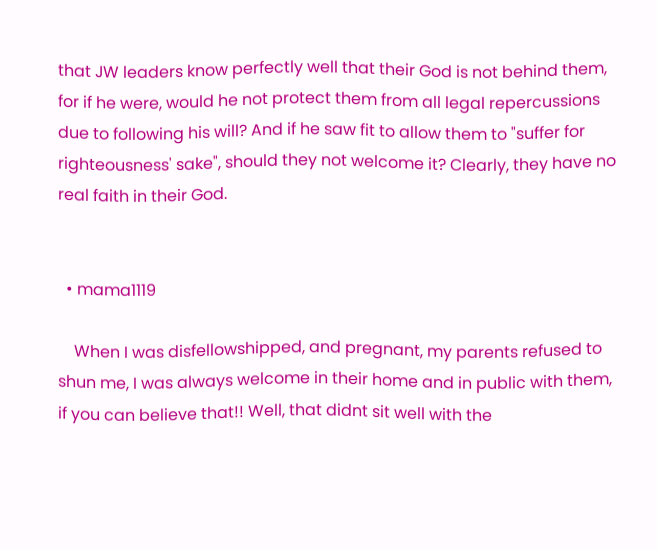that JW leaders know perfectly well that their God is not behind them, for if he were, would he not protect them from all legal repercussions due to following his will? And if he saw fit to allow them to "suffer for righteousness' sake", should they not welcome it? Clearly, they have no real faith in their God.


  • mama1119

    When I was disfellowshipped, and pregnant, my parents refused to shun me, I was always welcome in their home and in public with them, if you can believe that!! Well, that didnt sit well with the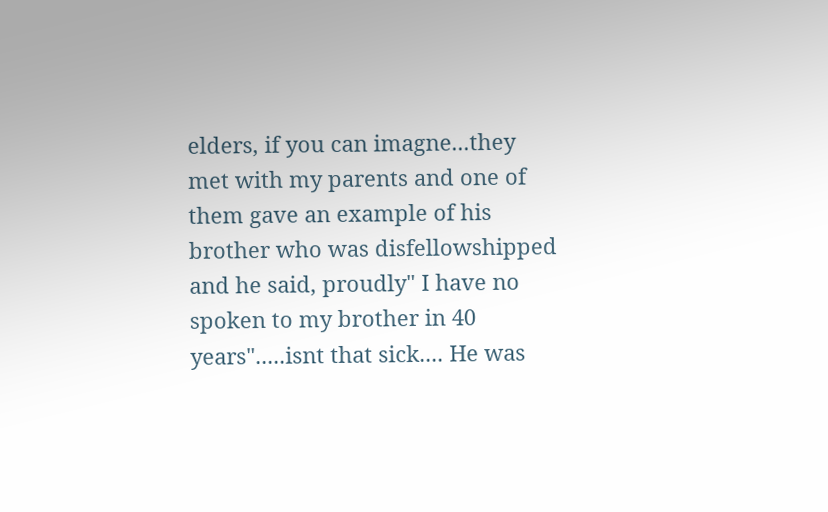elders, if you can imagne...they met with my parents and one of them gave an example of his brother who was disfellowshipped and he said, proudly" I have no spoken to my brother in 40 years".....isnt that sick.... He was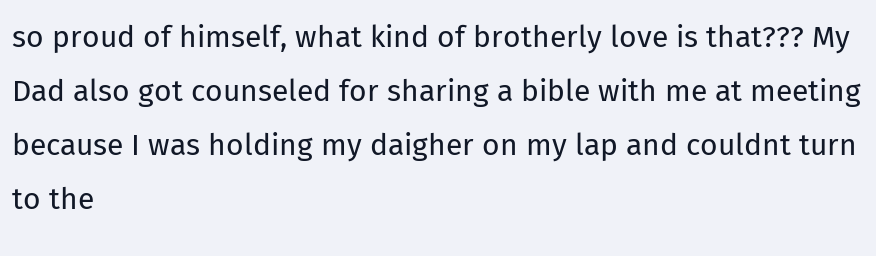so proud of himself, what kind of brotherly love is that??? My Dad also got counseled for sharing a bible with me at meeting because I was holding my daigher on my lap and couldnt turn to the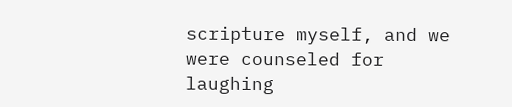scripture myself, and we were counseled for laughing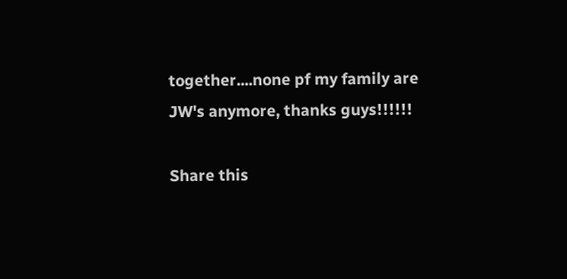together....none pf my family are JW's anymore, thanks guys!!!!!!

Share this